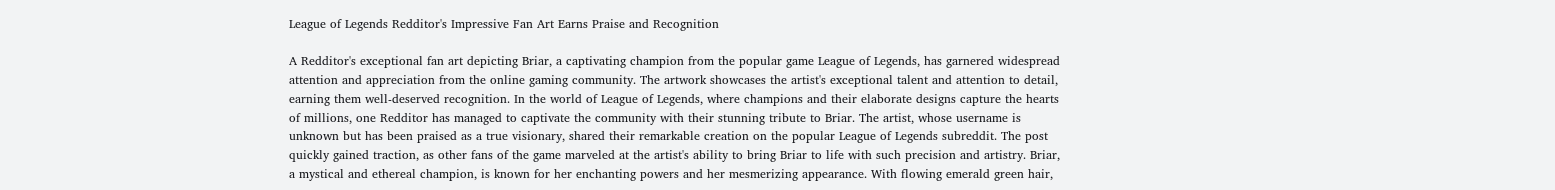League of Legends Redditor's Impressive Fan Art Earns Praise and Recognition

A Redditor's exceptional fan art depicting Briar, a captivating champion from the popular game League of Legends, has garnered widespread attention and appreciation from the online gaming community. The artwork showcases the artist's exceptional talent and attention to detail, earning them well-deserved recognition. In the world of League of Legends, where champions and their elaborate designs capture the hearts of millions, one Redditor has managed to captivate the community with their stunning tribute to Briar. The artist, whose username is unknown but has been praised as a true visionary, shared their remarkable creation on the popular League of Legends subreddit. The post quickly gained traction, as other fans of the game marveled at the artist's ability to bring Briar to life with such precision and artistry. Briar, a mystical and ethereal champion, is known for her enchanting powers and her mesmerizing appearance. With flowing emerald green hair,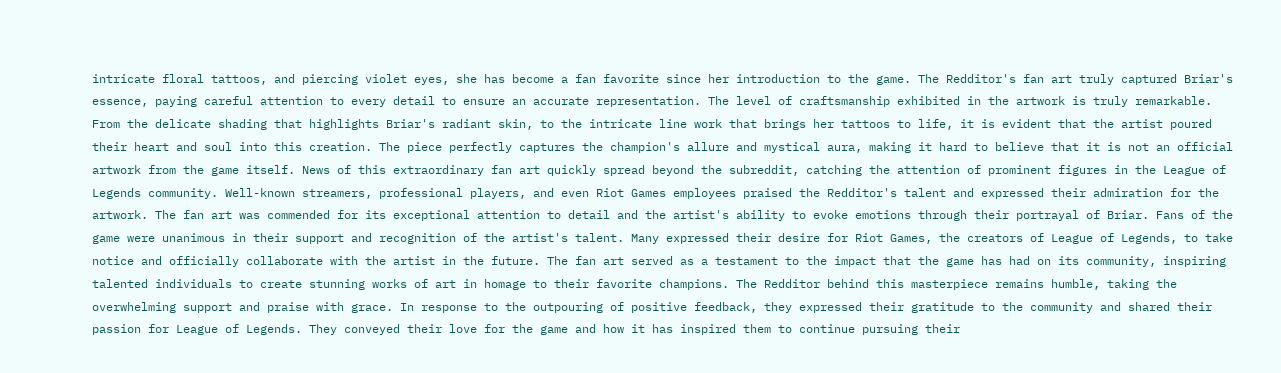intricate floral tattoos, and piercing violet eyes, she has become a fan favorite since her introduction to the game. The Redditor's fan art truly captured Briar's essence, paying careful attention to every detail to ensure an accurate representation. The level of craftsmanship exhibited in the artwork is truly remarkable. From the delicate shading that highlights Briar's radiant skin, to the intricate line work that brings her tattoos to life, it is evident that the artist poured their heart and soul into this creation. The piece perfectly captures the champion's allure and mystical aura, making it hard to believe that it is not an official artwork from the game itself. News of this extraordinary fan art quickly spread beyond the subreddit, catching the attention of prominent figures in the League of Legends community. Well-known streamers, professional players, and even Riot Games employees praised the Redditor's talent and expressed their admiration for the artwork. The fan art was commended for its exceptional attention to detail and the artist's ability to evoke emotions through their portrayal of Briar. Fans of the game were unanimous in their support and recognition of the artist's talent. Many expressed their desire for Riot Games, the creators of League of Legends, to take notice and officially collaborate with the artist in the future. The fan art served as a testament to the impact that the game has had on its community, inspiring talented individuals to create stunning works of art in homage to their favorite champions. The Redditor behind this masterpiece remains humble, taking the overwhelming support and praise with grace. In response to the outpouring of positive feedback, they expressed their gratitude to the community and shared their passion for League of Legends. They conveyed their love for the game and how it has inspired them to continue pursuing their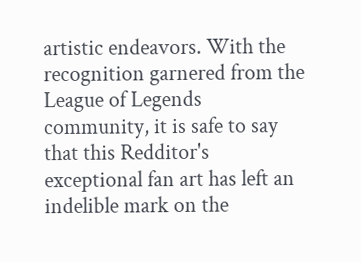artistic endeavors. With the recognition garnered from the League of Legends community, it is safe to say that this Redditor's exceptional fan art has left an indelible mark on the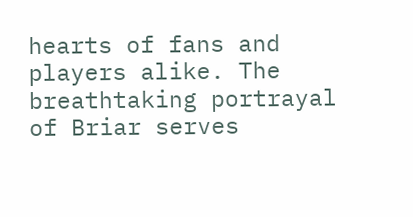hearts of fans and players alike. The breathtaking portrayal of Briar serves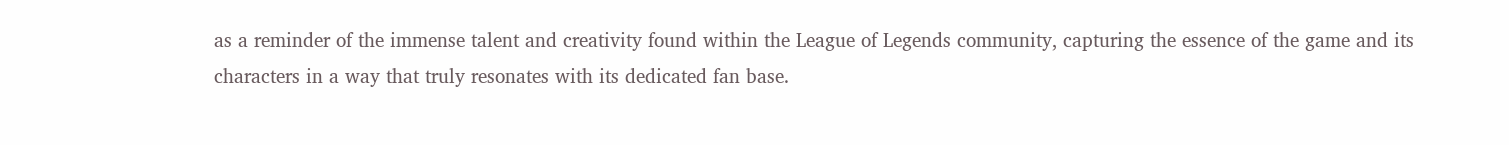as a reminder of the immense talent and creativity found within the League of Legends community, capturing the essence of the game and its characters in a way that truly resonates with its dedicated fan base.